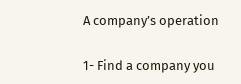A company’s operation

1- Find a company you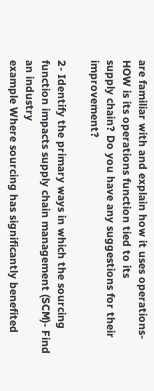are familiar with and explain how it uses operations- HOW is its operations function tied to its
supply chain? Do you have any suggestions for their improvement?

2- Identify the primary ways in which the sourcing function impacts supply chain management (SCM)- Find an industry
example Where sourcing has significantly benefited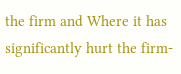the firm and Where it has significantly hurt the firm-